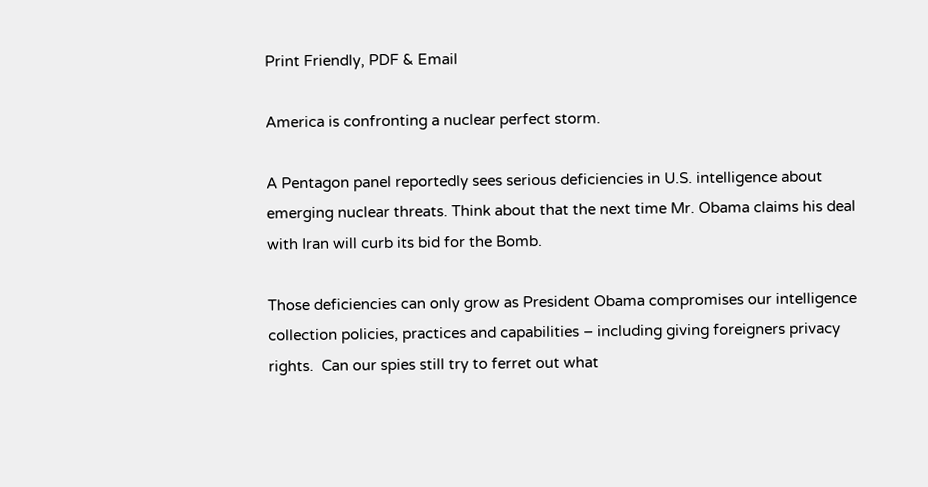Print Friendly, PDF & Email

America is confronting a nuclear perfect storm.

A Pentagon panel reportedly sees serious deficiencies in U.S. intelligence about emerging nuclear threats. Think about that the next time Mr. Obama claims his deal with Iran will curb its bid for the Bomb.

Those deficiencies can only grow as President Obama compromises our intelligence collection policies, practices and capabilities – including giving foreigners privacy rights.  Can our spies still try to ferret out what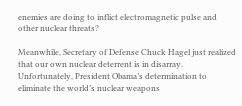enemies are doing to inflict electromagnetic pulse and other nuclear threats?

Meanwhile, Secretary of Defense Chuck Hagel just realized that our own nuclear deterrent is in disarray.  Unfortunately, President Obama’s determination to eliminate the world’s nuclear weapons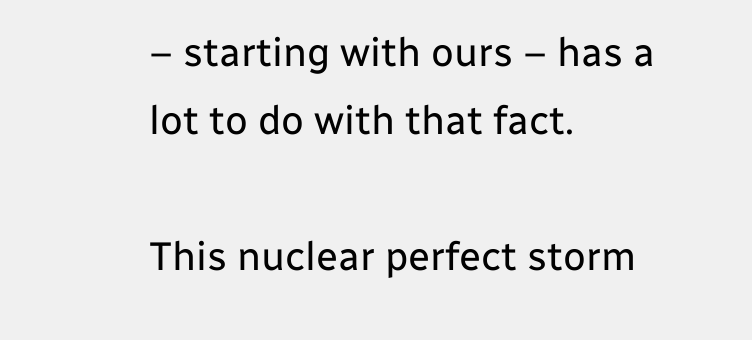– starting with ours – has a lot to do with that fact.

This nuclear perfect storm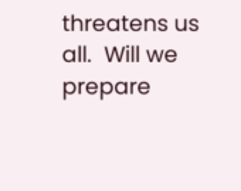threatens us all.  Will we prepare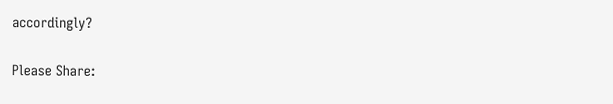accordingly?

Please Share: